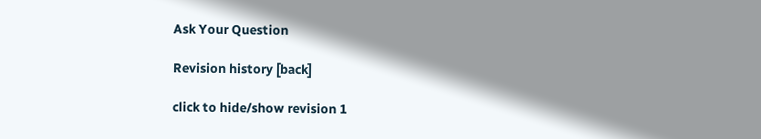Ask Your Question

Revision history [back]

click to hide/show revision 1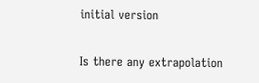initial version

Is there any extrapolation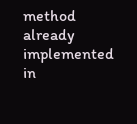method already implemented in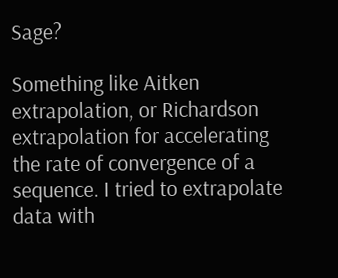Sage?

Something like Aitken extrapolation, or Richardson extrapolation for accelerating the rate of convergence of a sequence. I tried to extrapolate data with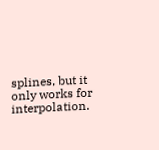splines, but it only works for interpolation.